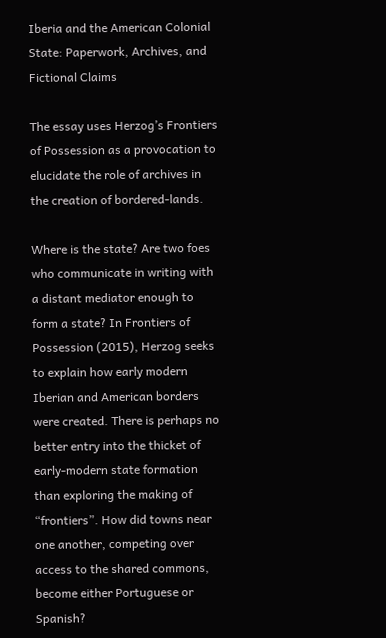Iberia and the American Colonial State: Paperwork, Archives, and Fictional Claims

The essay uses Herzog’s Frontiers of Possession as a provocation to elucidate the role of archives in the creation of bordered-lands.

Where is the state? Are two foes who communicate in writing with a distant mediator enough to form a state? In Frontiers of Possession (2015), Herzog seeks to explain how early modern Iberian and American borders were created. There is perhaps no better entry into the thicket of early-modern state formation than exploring the making of “frontiers”. How did towns near one another, competing over access to the shared commons, become either Portuguese or Spanish?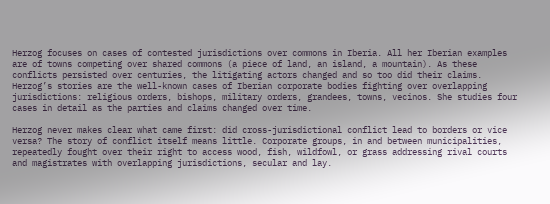Herzog focuses on cases of contested jurisdictions over commons in Iberia. All her Iberian examples are of towns competing over shared commons (a piece of land, an island, a mountain). As these conflicts persisted over centuries, the litigating actors changed and so too did their claims. Herzog’s stories are the well-known cases of Iberian corporate bodies fighting over overlapping jurisdictions: religious orders, bishops, military orders, grandees, towns, vecinos. She studies four cases in detail as the parties and claims changed over time.

Herzog never makes clear what came first: did cross-jurisdictional conflict lead to borders or vice versa? The story of conflict itself means little. Corporate groups, in and between municipalities, repeatedly fought over their right to access wood, fish, wildfowl, or grass addressing rival courts and magistrates with overlapping jurisdictions, secular and lay.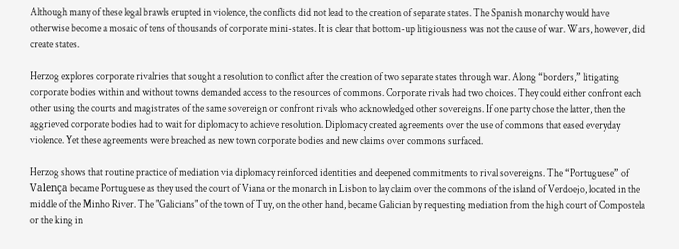Although many of these legal brawls erupted in violence, the conflicts did not lead to the creation of separate states. The Spanish monarchy would have otherwise become a mosaic of tens of thousands of corporate mini-states. It is clear that bottom-up litigiousness was not the cause of war. Wars, however, did create states.

Herzog explores corporate rivalries that sought a resolution to conflict after the creation of two separate states through war. Along “borders,” litigating corporate bodies within and without towns demanded access to the resources of commons. Corporate rivals had two choices. They could either confront each other using the courts and magistrates of the same sovereign or confront rivals who acknowledged other sovereigns. If one party chose the latter, then the aggrieved corporate bodies had to wait for diplomacy to achieve resolution. Diplomacy created agreements over the use of commons that eased everyday violence. Yet these agreements were breached as new town corporate bodies and new claims over commons surfaced.

Herzog shows that routine practice of mediation via diplomacy reinforced identities and deepened commitments to rival sovereigns. The “Portuguese” of Valença became Portuguese as they used the court of Viana or the monarch in Lisbon to lay claim over the commons of the island of Verdoejo, located in the middle of the Minho River. The "Galicians" of the town of Tuy, on the other hand, became Galician by requesting mediation from the high court of Compostela or the king in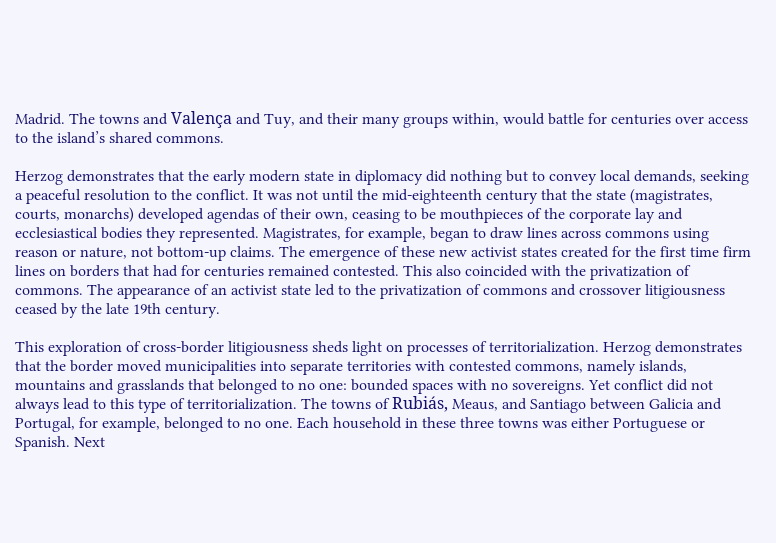Madrid. The towns and Valença and Tuy, and their many groups within, would battle for centuries over access to the island’s shared commons.

Herzog demonstrates that the early modern state in diplomacy did nothing but to convey local demands, seeking a peaceful resolution to the conflict. It was not until the mid-eighteenth century that the state (magistrates, courts, monarchs) developed agendas of their own, ceasing to be mouthpieces of the corporate lay and ecclesiastical bodies they represented. Magistrates, for example, began to draw lines across commons using reason or nature, not bottom-up claims. The emergence of these new activist states created for the first time firm lines on borders that had for centuries remained contested. This also coincided with the privatization of commons. The appearance of an activist state led to the privatization of commons and crossover litigiousness ceased by the late 19th century.

This exploration of cross-border litigiousness sheds light on processes of territorialization. Herzog demonstrates that the border moved municipalities into separate territories with contested commons, namely islands, mountains and grasslands that belonged to no one: bounded spaces with no sovereigns. Yet conflict did not always lead to this type of territorialization. The towns of Rubiás, Meaus, and Santiago between Galicia and Portugal, for example, belonged to no one. Each household in these three towns was either Portuguese or Spanish. Next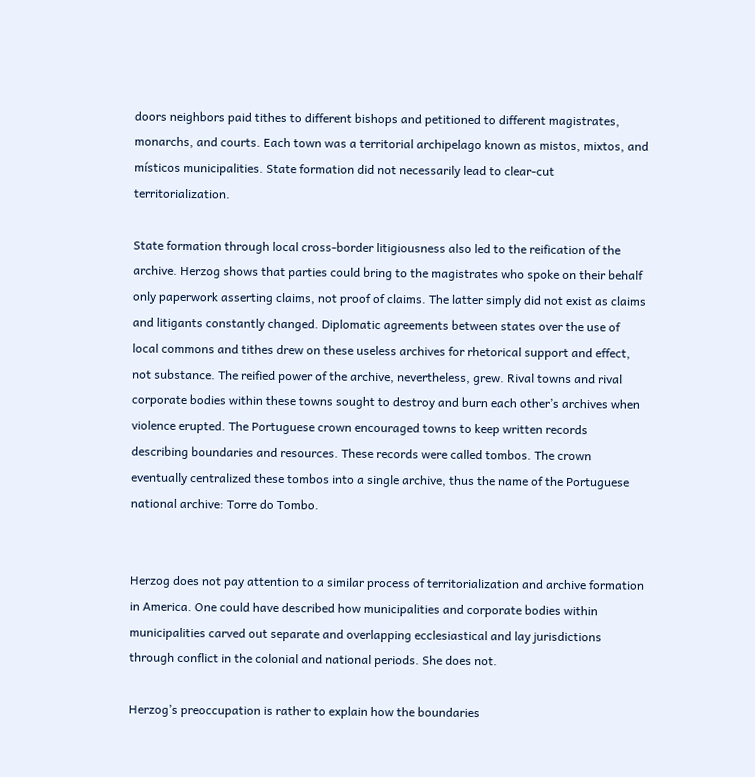doors neighbors paid tithes to different bishops and petitioned to different magistrates, monarchs, and courts. Each town was a territorial archipelago known as mistos, mixtos, and místicos municipalities. State formation did not necessarily lead to clear-cut territorialization.

State formation through local cross-border litigiousness also led to the reification of the archive. Herzog shows that parties could bring to the magistrates who spoke on their behalf only paperwork asserting claims, not proof of claims. The latter simply did not exist as claims and litigants constantly changed. Diplomatic agreements between states over the use of local commons and tithes drew on these useless archives for rhetorical support and effect, not substance. The reified power of the archive, nevertheless, grew. Rival towns and rival corporate bodies within these towns sought to destroy and burn each other’s archives when violence erupted. The Portuguese crown encouraged towns to keep written records describing boundaries and resources. These records were called tombos. The crown eventually centralized these tombos into a single archive, thus the name of the Portuguese national archive: Torre do Tombo.


Herzog does not pay attention to a similar process of territorialization and archive formation in America. One could have described how municipalities and corporate bodies within municipalities carved out separate and overlapping ecclesiastical and lay jurisdictions through conflict in the colonial and national periods. She does not.

Herzog’s preoccupation is rather to explain how the boundaries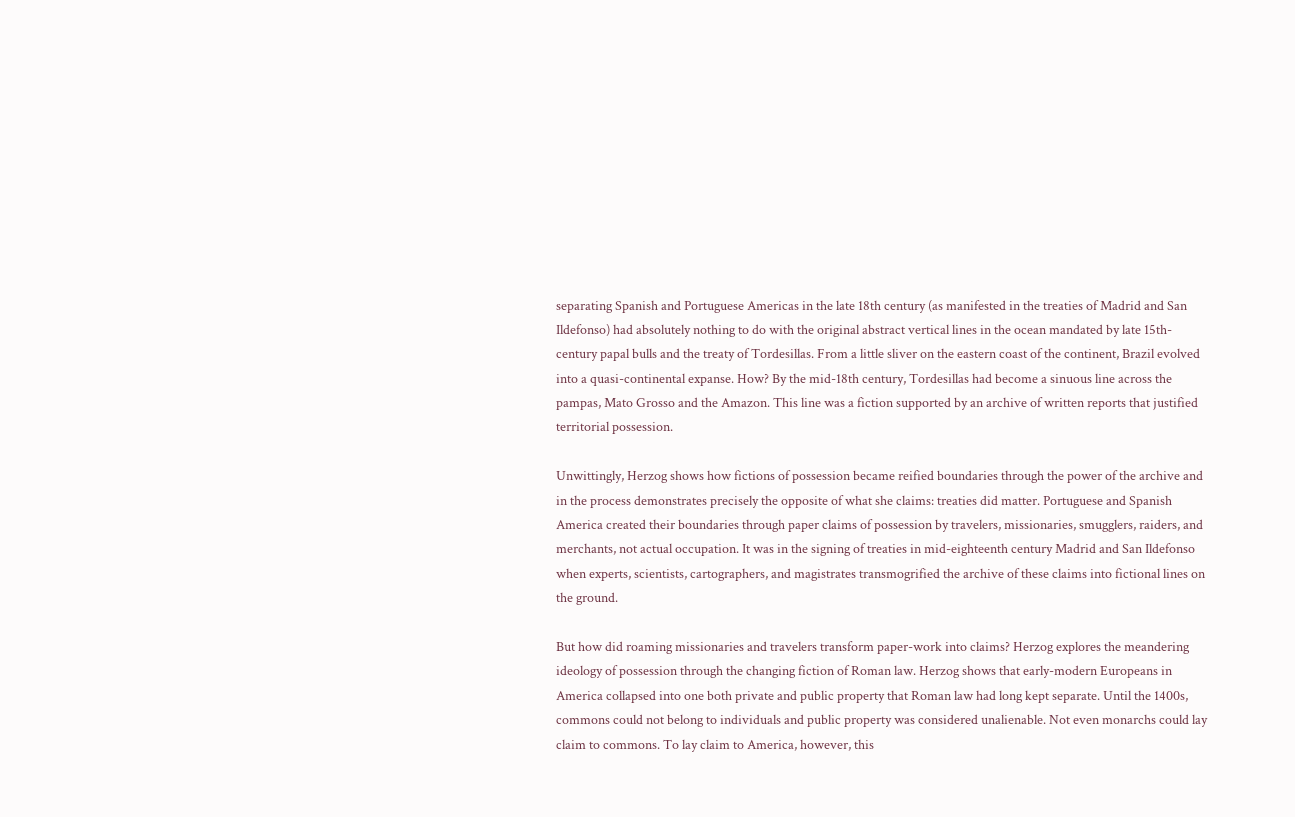separating Spanish and Portuguese Americas in the late 18th century (as manifested in the treaties of Madrid and San Ildefonso) had absolutely nothing to do with the original abstract vertical lines in the ocean mandated by late 15th-century papal bulls and the treaty of Tordesillas. From a little sliver on the eastern coast of the continent, Brazil evolved into a quasi-continental expanse. How? By the mid-18th century, Tordesillas had become a sinuous line across the pampas, Mato Grosso and the Amazon. This line was a fiction supported by an archive of written reports that justified territorial possession.

Unwittingly, Herzog shows how fictions of possession became reified boundaries through the power of the archive and in the process demonstrates precisely the opposite of what she claims: treaties did matter. Portuguese and Spanish America created their boundaries through paper claims of possession by travelers, missionaries, smugglers, raiders, and merchants, not actual occupation. It was in the signing of treaties in mid-eighteenth century Madrid and San Ildefonso when experts, scientists, cartographers, and magistrates transmogrified the archive of these claims into fictional lines on the ground.

But how did roaming missionaries and travelers transform paper-work into claims? Herzog explores the meandering ideology of possession through the changing fiction of Roman law. Herzog shows that early-modern Europeans in America collapsed into one both private and public property that Roman law had long kept separate. Until the 1400s, commons could not belong to individuals and public property was considered unalienable. Not even monarchs could lay claim to commons. To lay claim to America, however, this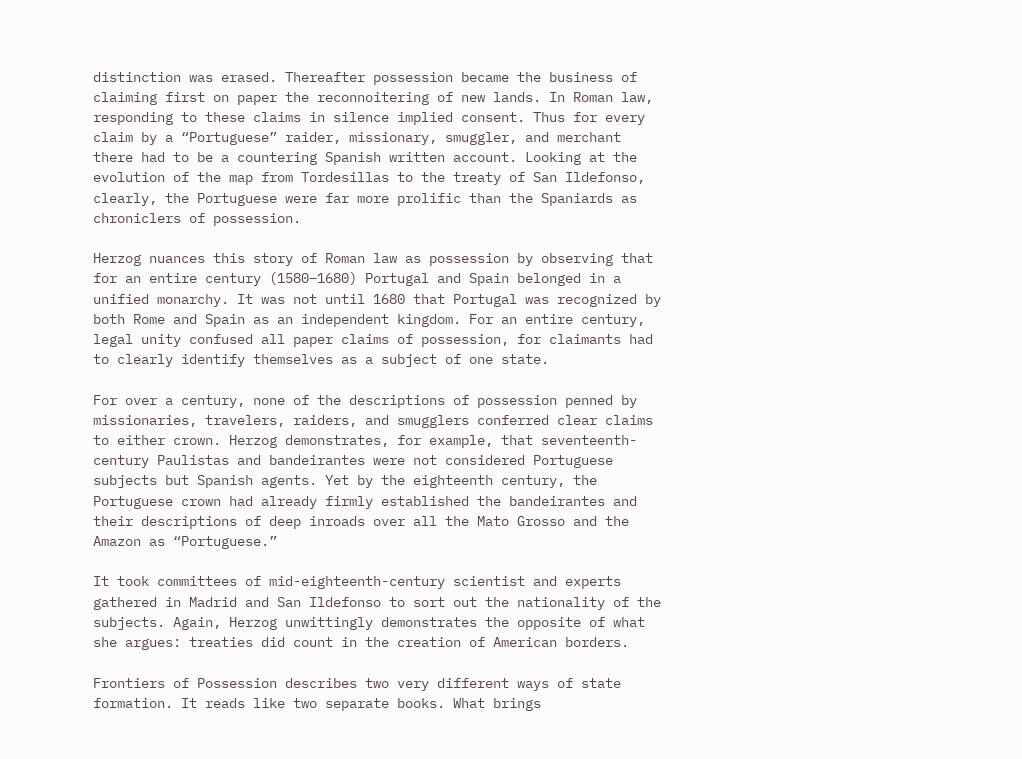distinction was erased. Thereafter possession became the business of claiming first on paper the reconnoitering of new lands. In Roman law, responding to these claims in silence implied consent. Thus for every claim by a “Portuguese” raider, missionary, smuggler, and merchant there had to be a countering Spanish written account. Looking at the evolution of the map from Tordesillas to the treaty of San Ildefonso, clearly, the Portuguese were far more prolific than the Spaniards as chroniclers of possession.

Herzog nuances this story of Roman law as possession by observing that for an entire century (1580–1680) Portugal and Spain belonged in a unified monarchy. It was not until 1680 that Portugal was recognized by both Rome and Spain as an independent kingdom. For an entire century, legal unity confused all paper claims of possession, for claimants had to clearly identify themselves as a subject of one state.

For over a century, none of the descriptions of possession penned by missionaries, travelers, raiders, and smugglers conferred clear claims to either crown. Herzog demonstrates, for example, that seventeenth-century Paulistas and bandeirantes were not considered Portuguese subjects but Spanish agents. Yet by the eighteenth century, the Portuguese crown had already firmly established the bandeirantes and their descriptions of deep inroads over all the Mato Grosso and the Amazon as “Portuguese.”

It took committees of mid-eighteenth-century scientist and experts gathered in Madrid and San Ildefonso to sort out the nationality of the subjects. Again, Herzog unwittingly demonstrates the opposite of what she argues: treaties did count in the creation of American borders.

Frontiers of Possession describes two very different ways of state formation. It reads like two separate books. What brings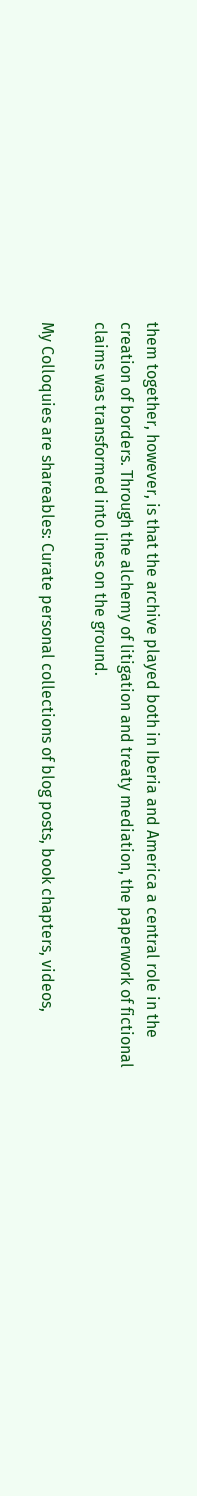them together, however, is that the archive played both in Iberia and America a central role in the creation of borders. Through the alchemy of litigation and treaty mediation, the paperwork of fictional claims was transformed into lines on the ground.

My Colloquies are shareables: Curate personal collections of blog posts, book chapters, videos,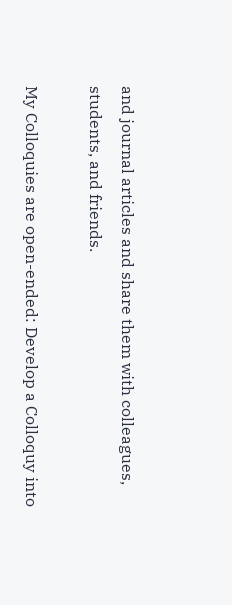and journal articles and share them with colleagues, students, and friends.

My Colloquies are open-ended: Develop a Colloquy into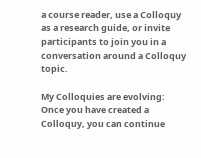a course reader, use a Colloquy as a research guide, or invite participants to join you in a conversation around a Colloquy topic.

My Colloquies are evolving: Once you have created a Colloquy, you can continue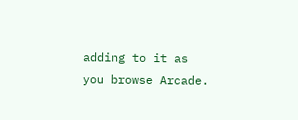adding to it as you browse Arcade.